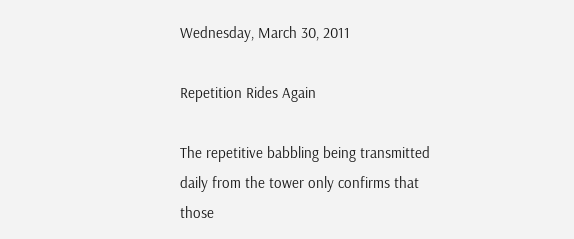Wednesday, March 30, 2011

Repetition Rides Again

The repetitive babbling being transmitted daily from the tower only confirms that those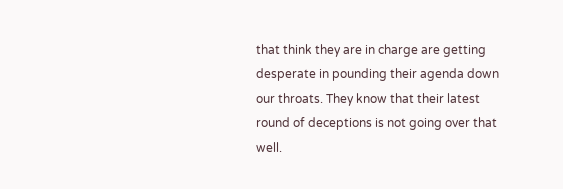that think they are in charge are getting desperate in pounding their agenda down our throats. They know that their latest round of deceptions is not going over that well.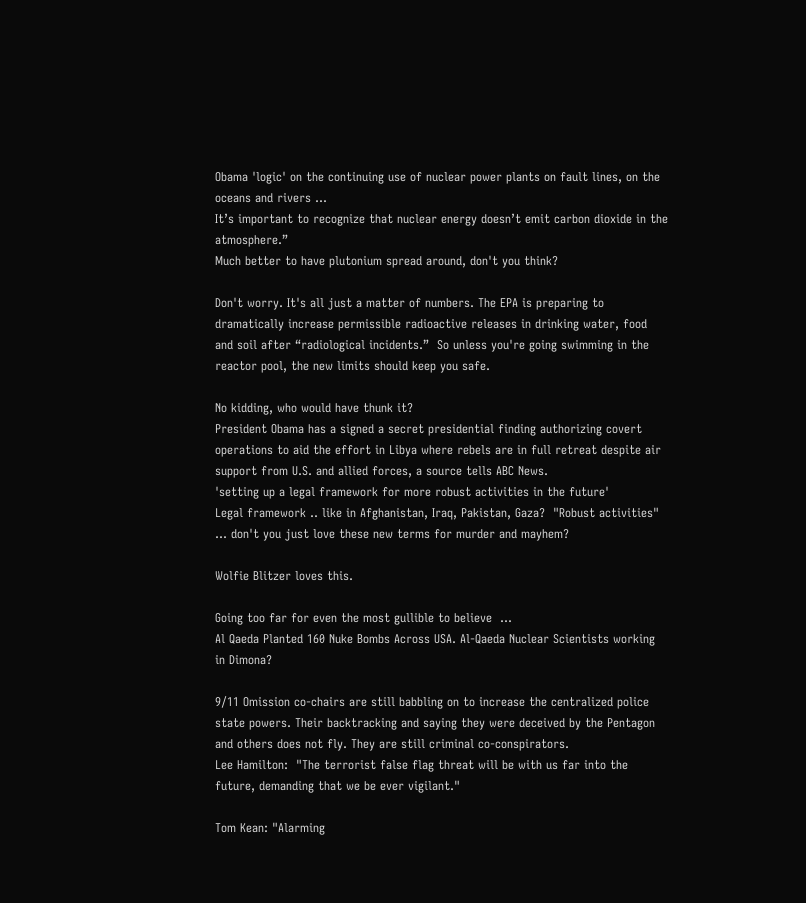Obama 'logic' on the continuing use of nuclear power plants on fault lines, on the oceans and rivers ...
It’s important to recognize that nuclear energy doesn’t emit carbon dioxide in the atmosphere.”
Much better to have plutonium spread around, don't you think?

Don't worry. It's all just a matter of numbers. The EPA is preparing to dramatically increase permissible radioactive releases in drinking water, food and soil after “radiological incidents.”  So unless you're going swimming in the reactor pool, the new limits should keep you safe.

No kidding, who would have thunk it?
President Obama has a signed a secret presidential finding authorizing covert operations to aid the effort in Libya where rebels are in full retreat despite air support from U.S. and allied forces, a source tells ABC News.
'setting up a legal framework for more robust activities in the future'
Legal framework .. like in Afghanistan, Iraq, Pakistan, Gaza?  "Robust activities" ... don't you just love these new terms for murder and mayhem?

Wolfie Blitzer loves this.

Going too far for even the most gullible to believe  ...
Al Qaeda Planted 160 Nuke Bombs Across USA. Al-Qaeda Nuclear Scientists working in Dimona?

9/11 Omission co-chairs are still babbling on to increase the centralized police state powers. Their backtracking and saying they were deceived by the Pentagon and others does not fly. They are still criminal co-conspirators.
Lee Hamilton:  "The terrorist false flag threat will be with us far into the future, demanding that we be ever vigilant."

Tom Kean: "Alarming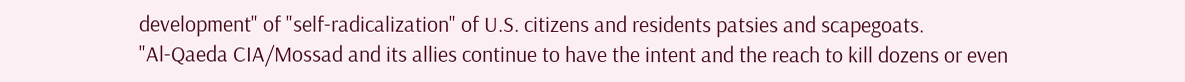development" of "self-radicalization" of U.S. citizens and residents patsies and scapegoats.
"Al-Qaeda CIA/Mossad and its allies continue to have the intent and the reach to kill dozens or even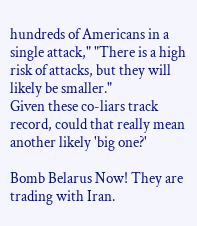hundreds of Americans in a single attack," "There is a high risk of attacks, but they will likely be smaller."
Given these co-liars track record, could that really mean another likely 'big one?'

Bomb Belarus Now! They are trading with Iran.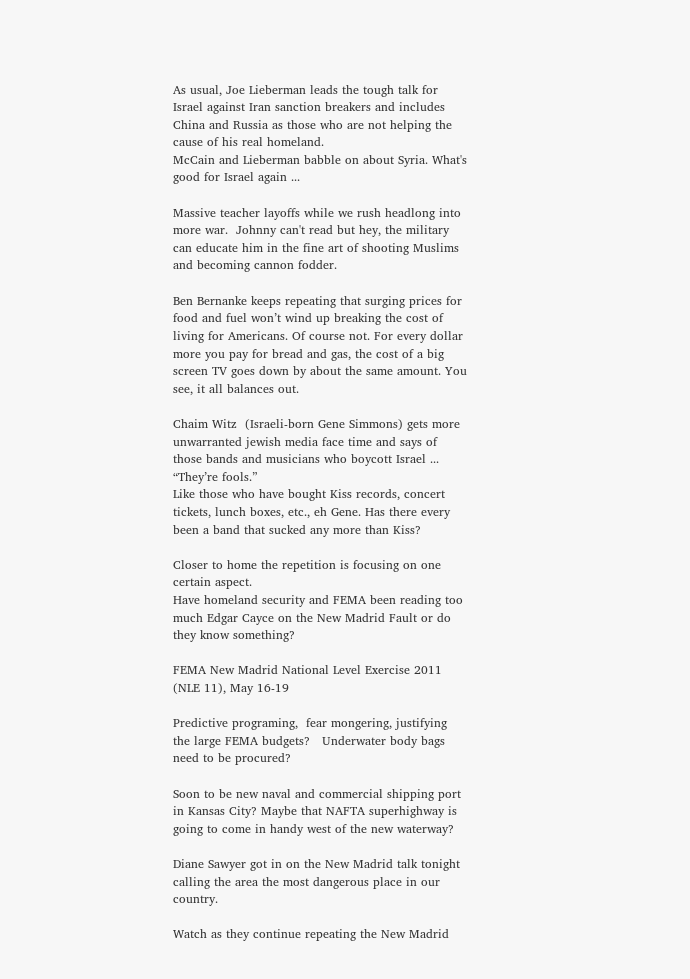As usual, Joe Lieberman leads the tough talk for Israel against Iran sanction breakers and includes China and Russia as those who are not helping the cause of his real homeland.
McCain and Lieberman babble on about Syria. What's good for Israel again ...

Massive teacher layoffs while we rush headlong into more war.  Johnny can't read but hey, the military can educate him in the fine art of shooting Muslims and becoming cannon fodder.

Ben Bernanke keeps repeating that surging prices for food and fuel won’t wind up breaking the cost of living for Americans. Of course not. For every dollar more you pay for bread and gas, the cost of a big screen TV goes down by about the same amount. You see, it all balances out.

Chaim Witz  (Israeli-born Gene Simmons) gets more unwarranted jewish media face time and says of those bands and musicians who boycott Israel ...
“They’re fools.”
Like those who have bought Kiss records, concert tickets, lunch boxes, etc., eh Gene. Has there every been a band that sucked any more than Kiss?

Closer to home the repetition is focusing on one certain aspect.
Have homeland security and FEMA been reading too much Edgar Cayce on the New Madrid Fault or do they know something?

FEMA New Madrid National Level Exercise 2011 (NLE 11), May 16-19

Predictive programing,  fear mongering, justifying the large FEMA budgets?   Underwater body bags need to be procured?

Soon to be new naval and commercial shipping port  in Kansas City? Maybe that NAFTA superhighway is going to come in handy west of the new waterway?

Diane Sawyer got in on the New Madrid talk tonight calling the area the most dangerous place in our country.

Watch as they continue repeating the New Madrid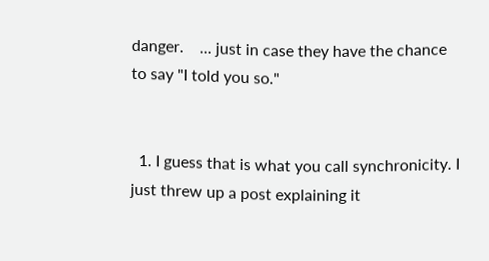danger.    ... just in case they have the chance to say "I told you so."


  1. I guess that is what you call synchronicity. I just threw up a post explaining it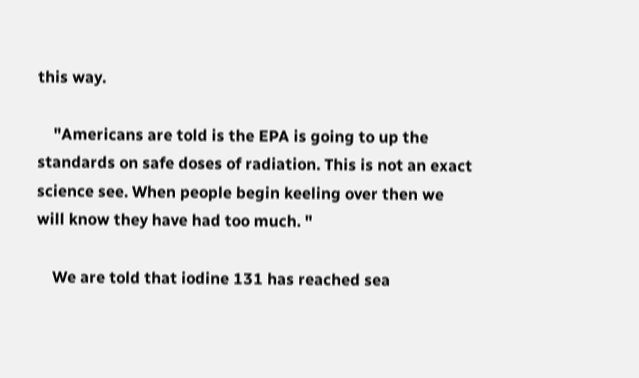this way.

    "Americans are told is the EPA is going to up the standards on safe doses of radiation. This is not an exact science see. When people begin keeling over then we will know they have had too much. "

    We are told that iodine 131 has reached sea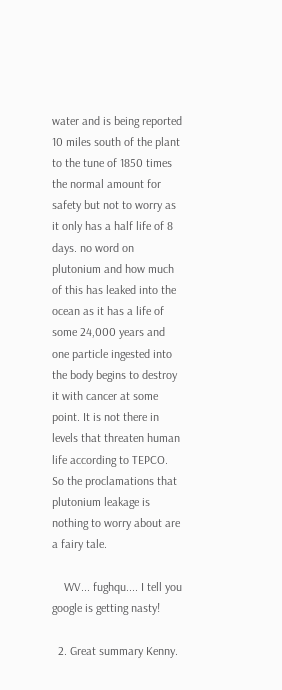water and is being reported 10 miles south of the plant to the tune of 1850 times the normal amount for safety but not to worry as it only has a half life of 8 days. no word on plutonium and how much of this has leaked into the ocean as it has a life of some 24,000 years and one particle ingested into the body begins to destroy it with cancer at some point. It is not there in levels that threaten human life according to TEPCO. So the proclamations that plutonium leakage is nothing to worry about are a fairy tale.

    WV... fughqu.... I tell you google is getting nasty!

  2. Great summary Kenny.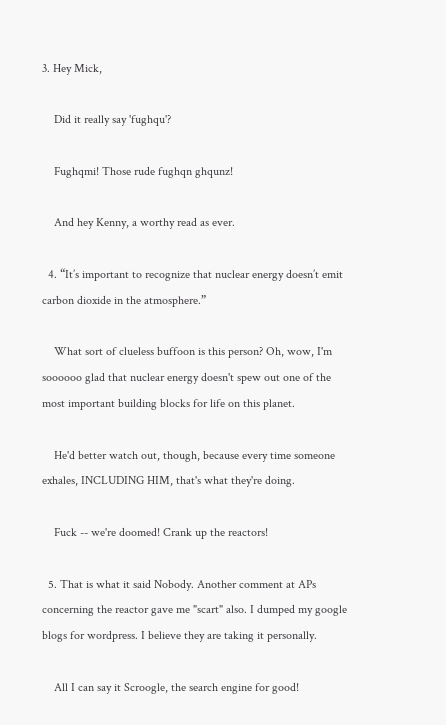3. Hey Mick,

    Did it really say 'fughqu'?

    Fughqmi! Those rude fughqn ghqunz!

    And hey Kenny, a worthy read as ever.

  4. “It’s important to recognize that nuclear energy doesn’t emit carbon dioxide in the atmosphere.”

    What sort of clueless buffoon is this person? Oh, wow, I'm soooooo glad that nuclear energy doesn't spew out one of the most important building blocks for life on this planet.

    He'd better watch out, though, because every time someone exhales, INCLUDING HIM, that's what they're doing.

    Fuck -- we're doomed! Crank up the reactors!

  5. That is what it said Nobody. Another comment at APs concerning the reactor gave me "scart" also. I dumped my google blogs for wordpress. I believe they are taking it personally.

    All I can say it Scroogle, the search engine for good!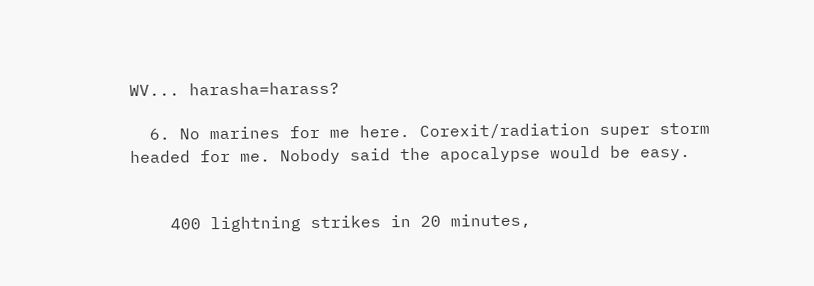WV... harasha=harass?

  6. No marines for me here. Corexit/radiation super storm headed for me. Nobody said the apocalypse would be easy.


    400 lightning strikes in 20 minutes,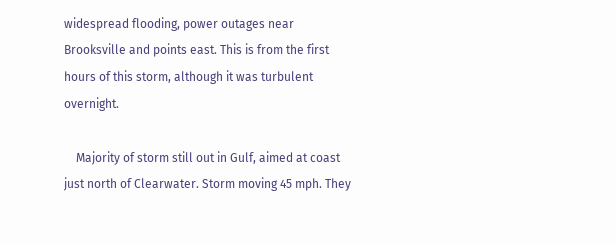widespread flooding, power outages near Brooksville and points east. This is from the first hours of this storm, although it was turbulent overnight.

    Majority of storm still out in Gulf, aimed at coast just north of Clearwater. Storm moving 45 mph. They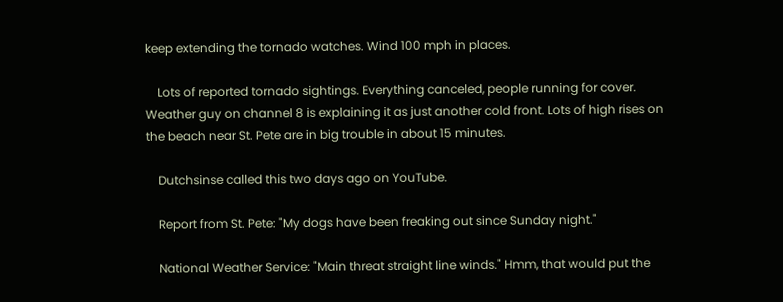keep extending the tornado watches. Wind 100 mph in places.

    Lots of reported tornado sightings. Everything canceled, people running for cover. Weather guy on channel 8 is explaining it as just another cold front. Lots of high rises on the beach near St. Pete are in big trouble in about 15 minutes.

    Dutchsinse called this two days ago on YouTube.

    Report from St. Pete: "My dogs have been freaking out since Sunday night."

    National Weather Service: "Main threat straight line winds." Hmm, that would put the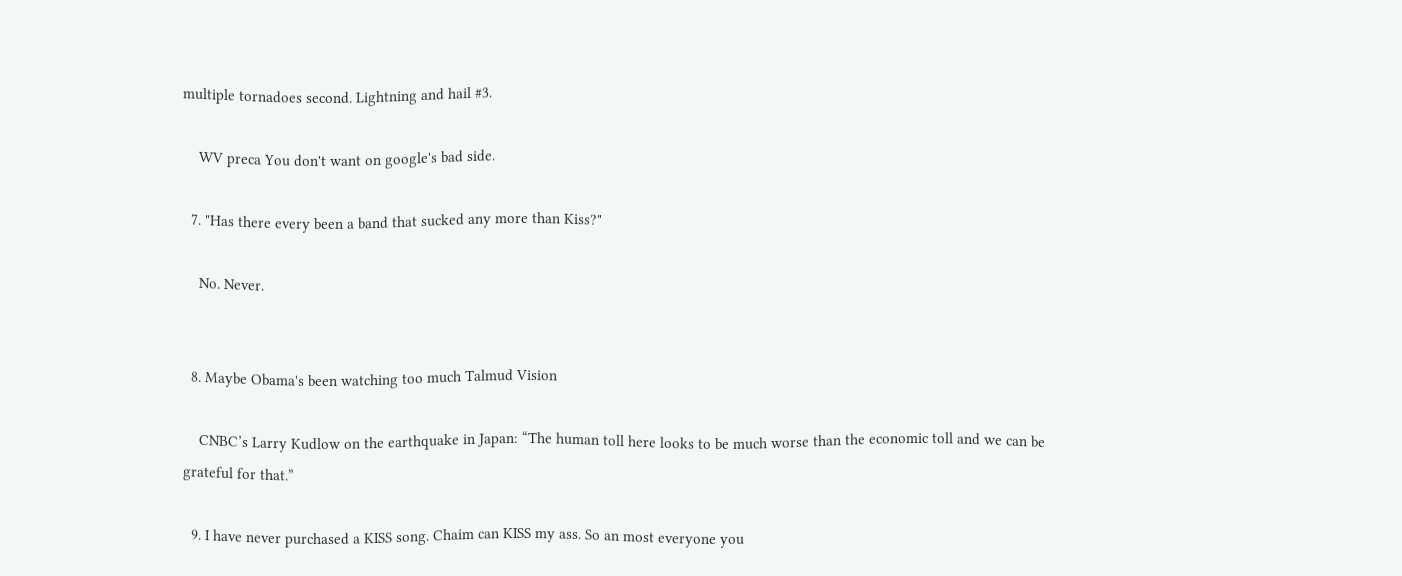multiple tornadoes second. Lightning and hail #3.

    WV preca You don't want on google's bad side.

  7. "Has there every been a band that sucked any more than Kiss?"

    No. Never.


  8. Maybe Obama's been watching too much Talmud Vision

    CNBC’s Larry Kudlow on the earthquake in Japan: “The human toll here looks to be much worse than the economic toll and we can be grateful for that.”

  9. I have never purchased a KISS song. Chaim can KISS my ass. So an most everyone you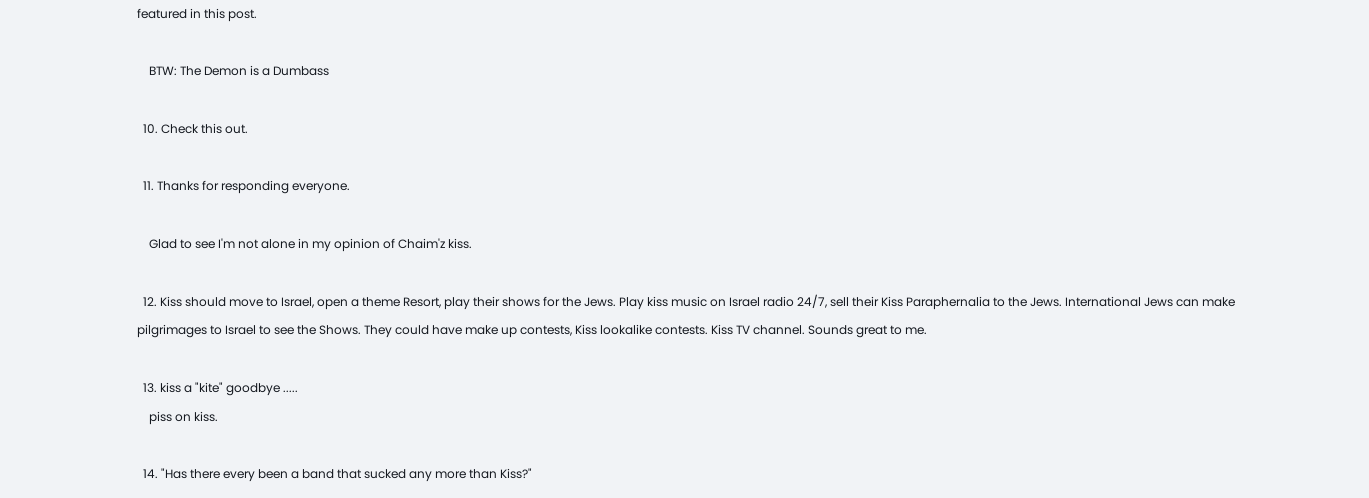featured in this post.

    BTW: The Demon is a Dumbass

  10. Check this out.

  11. Thanks for responding everyone.

    Glad to see I'm not alone in my opinion of Chaim'z kiss.

  12. Kiss should move to Israel, open a theme Resort, play their shows for the Jews. Play kiss music on Israel radio 24/7, sell their Kiss Paraphernalia to the Jews. International Jews can make pilgrimages to Israel to see the Shows. They could have make up contests, Kiss lookalike contests. Kiss TV channel. Sounds great to me.

  13. kiss a "kite" goodbye .....
    piss on kiss.

  14. "Has there every been a band that sucked any more than Kiss?"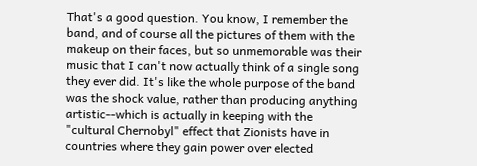That's a good question. You know, I remember the band, and of course all the pictures of them with the makeup on their faces, but so unmemorable was their music that I can't now actually think of a single song they ever did. It's like the whole purpose of the band was the shock value, rather than producing anything artistic--which is actually in keeping with the "cultural Chernobyl" effect that Zionists have in countries where they gain power over elected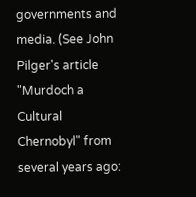governments and media. (See John Pilger's article "Murdoch a Cultural Chernobyl" from several years ago: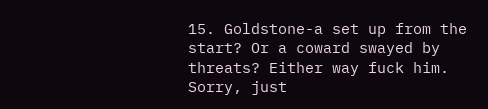15. Goldstone-a set up from the start? Or a coward swayed by threats? Either way fuck him. Sorry, just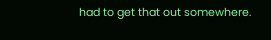had to get that out somewhere.